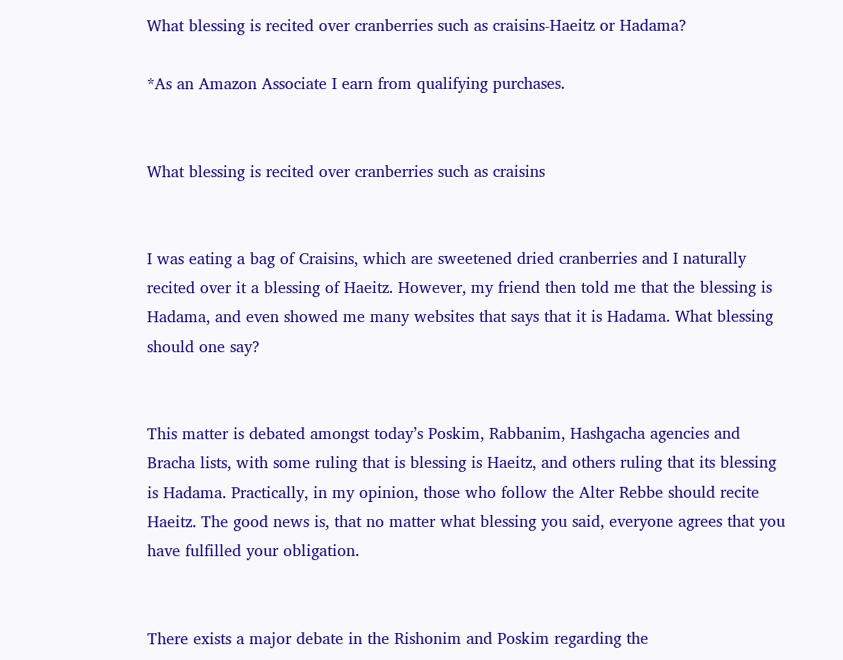What blessing is recited over cranberries such as craisins-Haeitz or Hadama?

*As an Amazon Associate I earn from qualifying purchases.


What blessing is recited over cranberries such as craisins


I was eating a bag of Craisins, which are sweetened dried cranberries and I naturally recited over it a blessing of Haeitz. However, my friend then told me that the blessing is Hadama, and even showed me many websites that says that it is Hadama. What blessing should one say?


This matter is debated amongst today’s Poskim, Rabbanim, Hashgacha agencies and Bracha lists, with some ruling that is blessing is Haeitz, and others ruling that its blessing is Hadama. Practically, in my opinion, those who follow the Alter Rebbe should recite Haeitz. The good news is, that no matter what blessing you said, everyone agrees that you have fulfilled your obligation.


There exists a major debate in the Rishonim and Poskim regarding the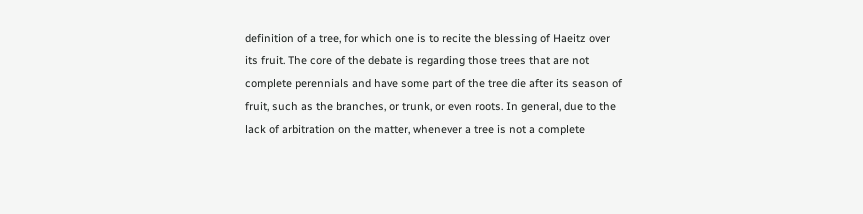definition of a tree, for which one is to recite the blessing of Haeitz over its fruit. The core of the debate is regarding those trees that are not complete perennials and have some part of the tree die after its season of fruit, such as the branches, or trunk, or even roots. In general, due to the lack of arbitration on the matter, whenever a tree is not a complete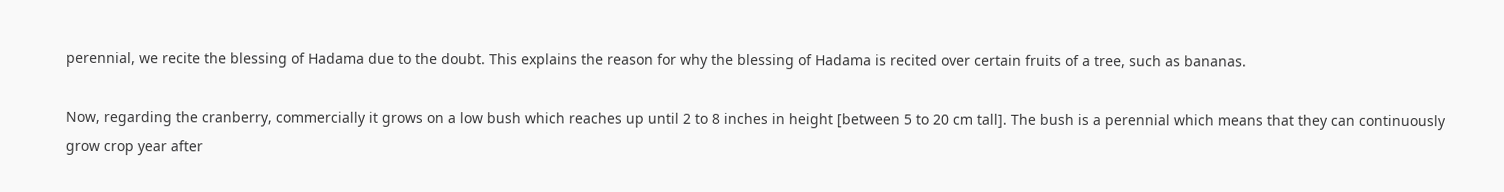perennial, we recite the blessing of Hadama due to the doubt. This explains the reason for why the blessing of Hadama is recited over certain fruits of a tree, such as bananas.

Now, regarding the cranberry, commercially it grows on a low bush which reaches up until 2 to 8 inches in height [between 5 to 20 cm tall]. The bush is a perennial which means that they can continuously grow crop year after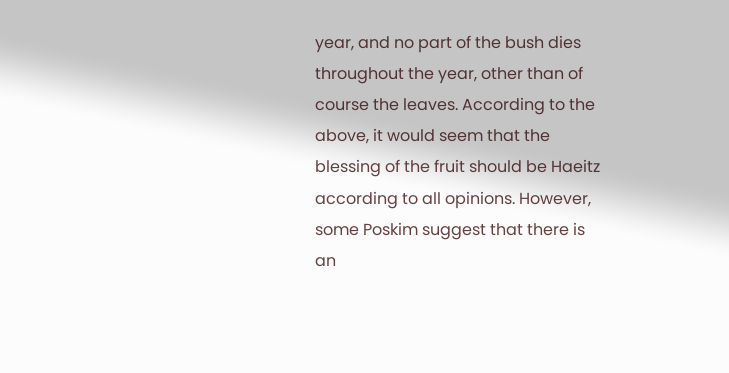year, and no part of the bush dies throughout the year, other than of course the leaves. According to the above, it would seem that the blessing of the fruit should be Haeitz according to all opinions. However, some Poskim suggest that there is an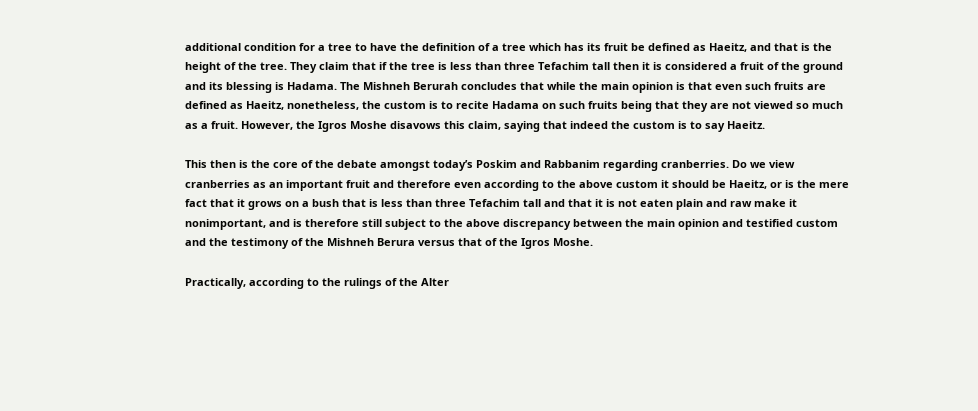additional condition for a tree to have the definition of a tree which has its fruit be defined as Haeitz, and that is the height of the tree. They claim that if the tree is less than three Tefachim tall then it is considered a fruit of the ground and its blessing is Hadama. The Mishneh Berurah concludes that while the main opinion is that even such fruits are defined as Haeitz, nonetheless, the custom is to recite Hadama on such fruits being that they are not viewed so much as a fruit. However, the Igros Moshe disavows this claim, saying that indeed the custom is to say Haeitz.

This then is the core of the debate amongst today’s Poskim and Rabbanim regarding cranberries. Do we view cranberries as an important fruit and therefore even according to the above custom it should be Haeitz, or is the mere fact that it grows on a bush that is less than three Tefachim tall and that it is not eaten plain and raw make it nonimportant, and is therefore still subject to the above discrepancy between the main opinion and testified custom and the testimony of the Mishneh Berura versus that of the Igros Moshe.

Practically, according to the rulings of the Alter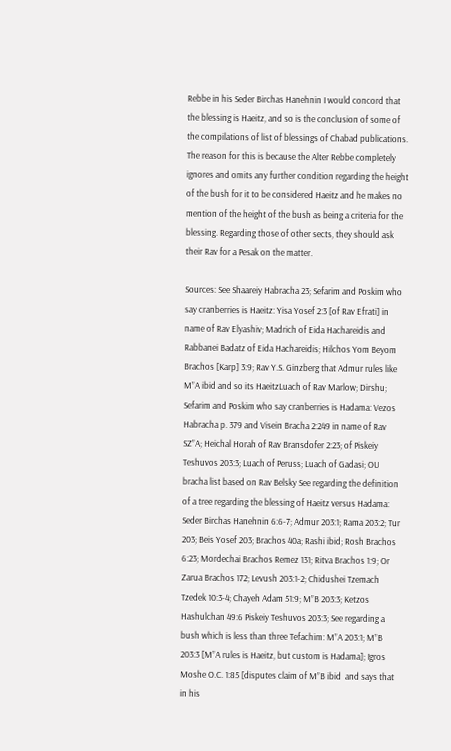Rebbe in his Seder Birchas Hanehnin I would concord that the blessing is Haeitz, and so is the conclusion of some of the compilations of list of blessings of Chabad publications. The reason for this is because the Alter Rebbe completely ignores and omits any further condition regarding the height of the bush for it to be considered Haeitz and he makes no mention of the height of the bush as being a criteria for the blessing. Regarding those of other sects, they should ask their Rav for a Pesak on the matter.

Sources: See Shaareiy Habracha 23; Sefarim and Poskim who say cranberries is Haeitz: Yisa Yosef 2:3 [of Rav Efrati] in name of Rav Elyashiv; Madrich of Eida Hachareidis and Rabbanei Badatz of Eida Hachareidis; Hilchos Yom Beyom Brachos [Karp] 3:9; Rav Y.S. Ginzberg that Admur rules like M”A ibid and so its HaeitzLuach of Rav Marlow; Dirshu;  Sefarim and Poskim who say cranberries is Hadama: Vezos Habracha p. 379 and Visein Bracha 2:249 in name of Rav SZ”A; Heichal Horah of Rav Bransdofer 2:23; of Piskeiy Teshuvos 203:3; Luach of Peruss; Luach of Gadasi; OU bracha list based on Rav Belsky See regarding the definition of a tree regarding the blessing of Haeitz versus Hadama: Seder Birchas Hanehnin 6:6-7; Admur 203:1; Rama 203:2; Tur 203; Beis Yosef 203; Brachos 40a; Rashi ibid; Rosh Brachos 6:23; Mordechai Brachos Remez 131; Ritva Brachos 1:9; Or Zarua Brachos 172; Levush 203:1-2; Chidushei Tzemach Tzedek 10:3-4; Chayeh Adam 51:9; M”B 203:3; Ketzos Hashulchan 49:6 Piskeiy Teshuvos 203:3; See regarding a bush which is less than three Tefachim: M”A 203:1; M”B 203:3 [M”A rules is Haeitz, but custom is Hadama]; Igros Moshe O.C. 1:85 [disputes claim of M”B ibid  and says that in his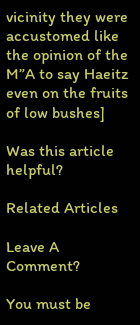vicinity they were accustomed like the opinion of the M”A to say Haeitz even on the fruits of low bushes]

Was this article helpful?

Related Articles

Leave A Comment?

You must be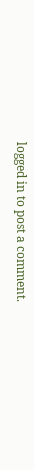logged in to post a comment.